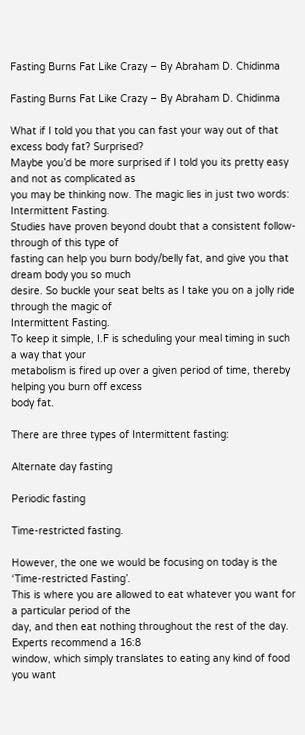Fasting Burns Fat Like Crazy – By Abraham D. Chidinma

Fasting Burns Fat Like Crazy – By Abraham D. Chidinma

What if I told you that you can fast your way out of that excess body fat? Surprised?
Maybe you’d be more surprised if I told you its pretty easy and not as complicated as
you may be thinking now. The magic lies in just two words: Intermittent Fasting.
Studies have proven beyond doubt that a consistent follow-through of this type of
fasting can help you burn body/belly fat, and give you that dream body you so much
desire. So buckle your seat belts as I take you on a jolly ride through the magic of
Intermittent Fasting.
To keep it simple, I.F is scheduling your meal timing in such a way that your
metabolism is fired up over a given period of time, thereby helping you burn off excess
body fat.

There are three types of Intermittent fasting:

Alternate day fasting

Periodic fasting

Time-restricted fasting.

However, the one we would be focusing on today is the ‘Time-restricted Fasting’.
This is where you are allowed to eat whatever you want for a particular period of the
day, and then eat nothing throughout the rest of the day. Experts recommend a 16:8
window, which simply translates to eating any kind of food you want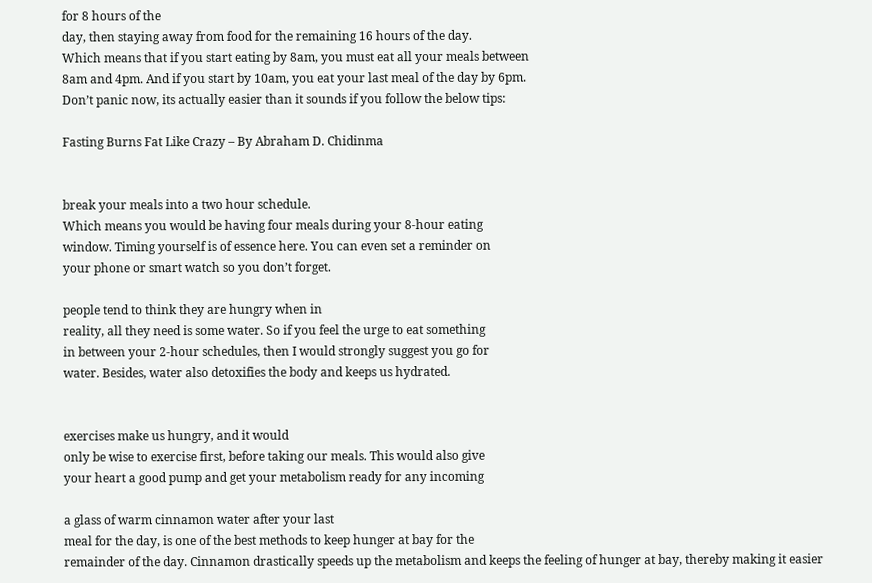for 8 hours of the
day, then staying away from food for the remaining 16 hours of the day.
Which means that if you start eating by 8am, you must eat all your meals between
8am and 4pm. And if you start by 10am, you eat your last meal of the day by 6pm.
Don’t panic now, its actually easier than it sounds if you follow the below tips:

Fasting Burns Fat Like Crazy – By Abraham D. Chidinma


break your meals into a two hour schedule.
Which means you would be having four meals during your 8-hour eating
window. Timing yourself is of essence here. You can even set a reminder on
your phone or smart watch so you don’t forget.

people tend to think they are hungry when in
reality, all they need is some water. So if you feel the urge to eat something
in between your 2-hour schedules, then I would strongly suggest you go for
water. Besides, water also detoxifies the body and keeps us hydrated.


exercises make us hungry, and it would
only be wise to exercise first, before taking our meals. This would also give
your heart a good pump and get your metabolism ready for any incoming

a glass of warm cinnamon water after your last
meal for the day, is one of the best methods to keep hunger at bay for the
remainder of the day. Cinnamon drastically speeds up the metabolism and keeps the feeling of hunger at bay, thereby making it easier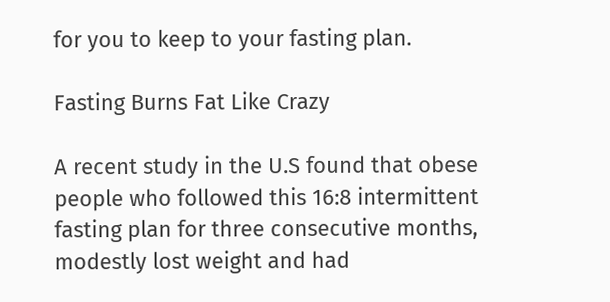for you to keep to your fasting plan.

Fasting Burns Fat Like Crazy

A recent study in the U.S found that obese people who followed this 16:8 intermittent
fasting plan for three consecutive months, modestly lost weight and had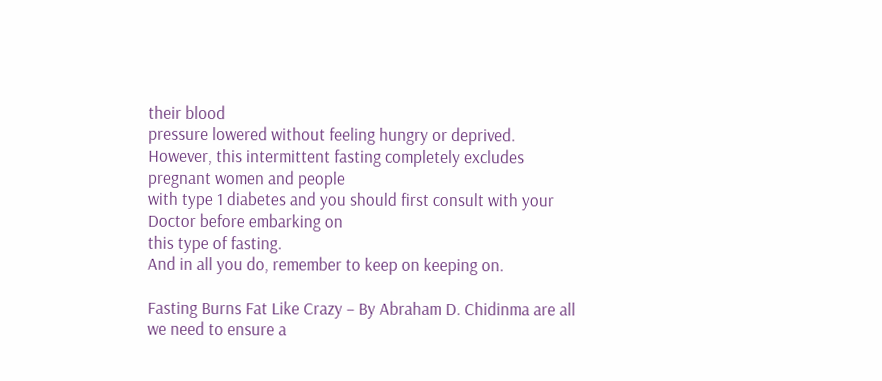their blood
pressure lowered without feeling hungry or deprived.
However, this intermittent fasting completely excludes pregnant women and people
with type 1 diabetes and you should first consult with your Doctor before embarking on
this type of fasting.
And in all you do, remember to keep on keeping on.

Fasting Burns Fat Like Crazy – By Abraham D. Chidinma are all we need to ensure a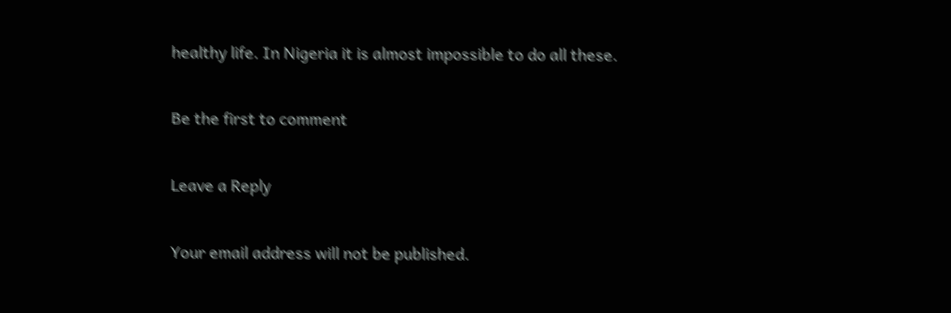healthy life. In Nigeria it is almost impossible to do all these.

Be the first to comment

Leave a Reply

Your email address will not be published.